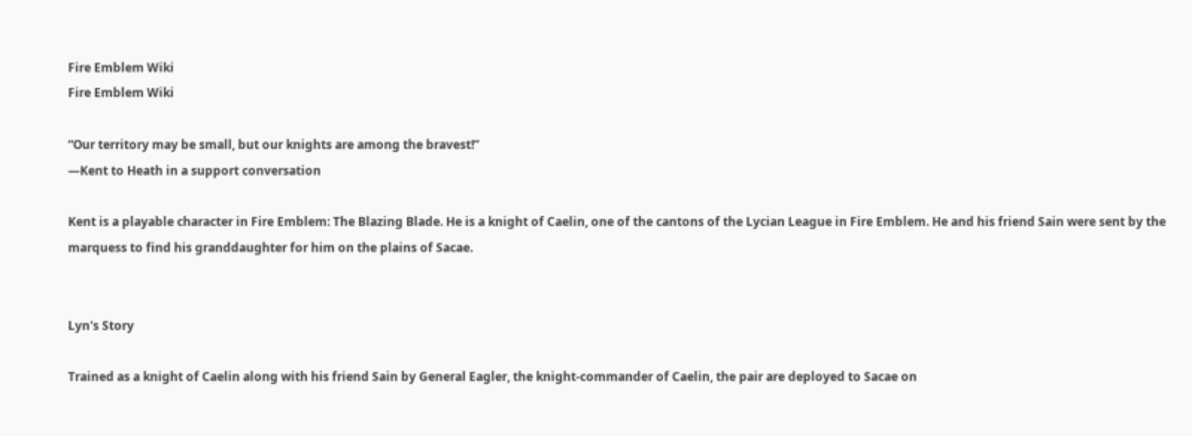Fire Emblem Wiki
Fire Emblem Wiki

“Our territory may be small, but our knights are among the bravest!”
—Kent to Heath in a support conversation

Kent is a playable character in Fire Emblem: The Blazing Blade. He is a knight of Caelin, one of the cantons of the Lycian League in Fire Emblem. He and his friend Sain were sent by the marquess to find his granddaughter for him on the plains of Sacae.


Lyn's Story

Trained as a knight of Caelin along with his friend Sain by General Eagler, the knight-commander of Caelin, the pair are deployed to Sacae on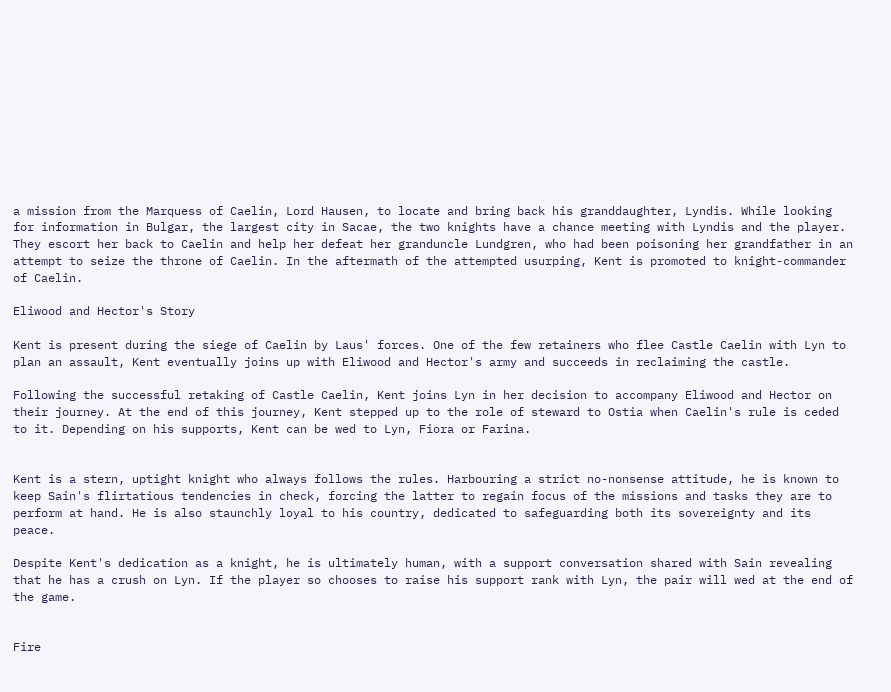a mission from the Marquess of Caelin, Lord Hausen, to locate and bring back his granddaughter, Lyndis. While looking for information in Bulgar, the largest city in Sacae, the two knights have a chance meeting with Lyndis and the player. They escort her back to Caelin and help her defeat her granduncle Lundgren, who had been poisoning her grandfather in an attempt to seize the throne of Caelin. In the aftermath of the attempted usurping, Kent is promoted to knight-commander of Caelin.

Eliwood and Hector's Story

Kent is present during the siege of Caelin by Laus' forces. One of the few retainers who flee Castle Caelin with Lyn to plan an assault, Kent eventually joins up with Eliwood and Hector's army and succeeds in reclaiming the castle.

Following the successful retaking of Castle Caelin, Kent joins Lyn in her decision to accompany Eliwood and Hector on their journey. At the end of this journey, Kent stepped up to the role of steward to Ostia when Caelin's rule is ceded to it. Depending on his supports, Kent can be wed to Lyn, Fiora or Farina.


Kent is a stern, uptight knight who always follows the rules. Harbouring a strict no-nonsense attitude, he is known to keep Sain's flirtatious tendencies in check, forcing the latter to regain focus of the missions and tasks they are to perform at hand. He is also staunchly loyal to his country, dedicated to safeguarding both its sovereignty and its peace.

Despite Kent's dedication as a knight, he is ultimately human, with a support conversation shared with Sain revealing that he has a crush on Lyn. If the player so chooses to raise his support rank with Lyn, the pair will wed at the end of the game.


Fire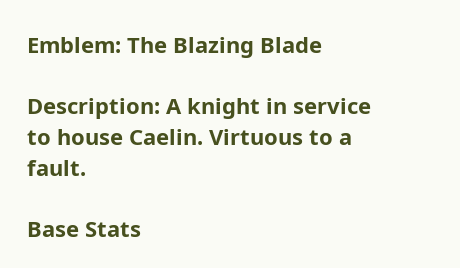Emblem: The Blazing Blade

Description: A knight in service to house Caelin. Virtuous to a fault.

Base Stats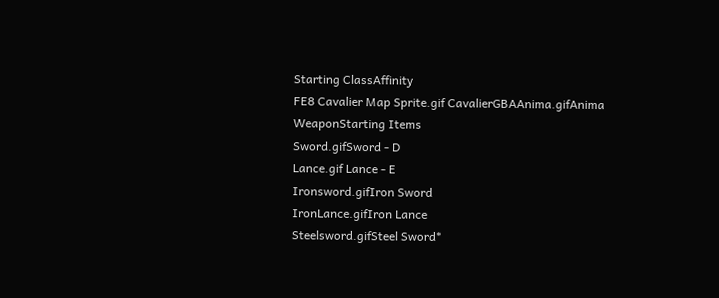Starting ClassAffinity
FE8 Cavalier Map Sprite.gif CavalierGBAAnima.gifAnima
WeaponStarting Items
Sword.gifSword - D
Lance.gif Lance - E
Ironsword.gifIron Sword
IronLance.gifIron Lance
Steelsword.gifSteel Sword*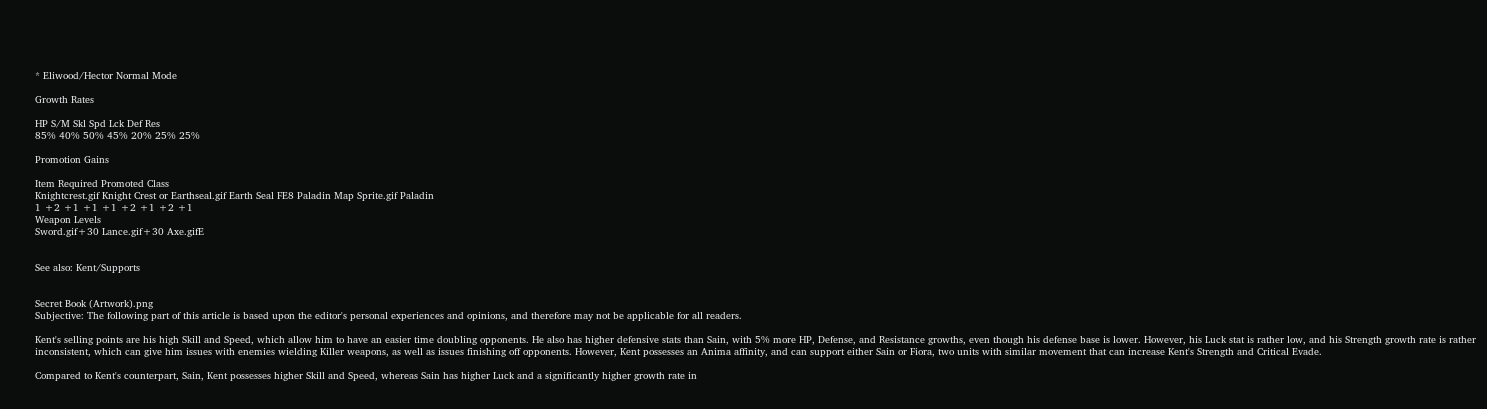* Eliwood/Hector Normal Mode

Growth Rates

HP S/M Skl Spd Lck Def Res
85% 40% 50% 45% 20% 25% 25%

Promotion Gains

Item Required Promoted Class
Knightcrest.gif Knight Crest or Earthseal.gif Earth Seal FE8 Paladin Map Sprite.gif Paladin
1 +2 +1 +1 +1 +2 +1 +2 +1
Weapon Levels
Sword.gif+30 Lance.gif+30 Axe.gifE


See also: Kent/Supports


Secret Book (Artwork).png
Subjective: The following part of this article is based upon the editor's personal experiences and opinions, and therefore may not be applicable for all readers.

Kent's selling points are his high Skill and Speed, which allow him to have an easier time doubling opponents. He also has higher defensive stats than Sain, with 5% more HP, Defense, and Resistance growths, even though his defense base is lower. However, his Luck stat is rather low, and his Strength growth rate is rather inconsistent, which can give him issues with enemies wielding Killer weapons, as well as issues finishing off opponents. However, Kent possesses an Anima affinity, and can support either Sain or Fiora, two units with similar movement that can increase Kent's Strength and Critical Evade.

Compared to Kent's counterpart, Sain, Kent possesses higher Skill and Speed, whereas Sain has higher Luck and a significantly higher growth rate in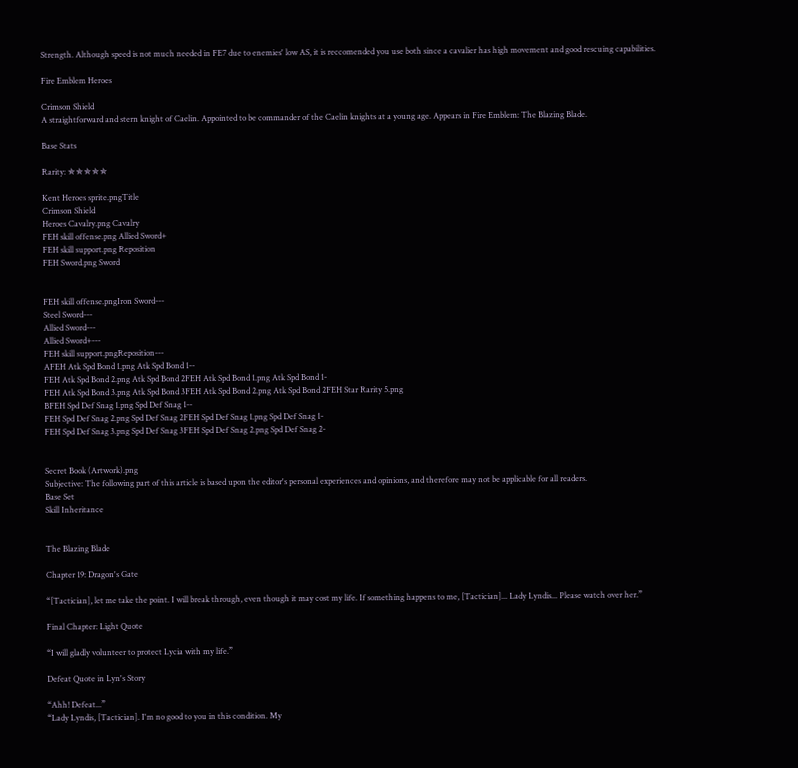Strength. Although speed is not much needed in FE7 due to enemies' low AS, it is reccomended you use both since a cavalier has high movement and good rescuing capabilities.

Fire Emblem Heroes

Crimson Shield
A straightforward and stern knight of Caelin. Appointed to be commander of the Caelin knights at a young age. Appears in Fire Emblem: The Blazing Blade.

Base Stats

Rarity: ✯✯✯✯✯

Kent Heroes sprite.pngTitle
Crimson Shield
Heroes Cavalry.png Cavalry
FEH skill offense.png Allied Sword+
FEH skill support.png Reposition
FEH Sword.png Sword


FEH skill offense.pngIron Sword---
Steel Sword---
Allied Sword---
Allied Sword+---
FEH skill support.pngReposition---
AFEH Atk Spd Bond 1.png Atk Spd Bond 1--
FEH Atk Spd Bond 2.png Atk Spd Bond 2FEH Atk Spd Bond 1.png Atk Spd Bond 1-
FEH Atk Spd Bond 3.png Atk Spd Bond 3FEH Atk Spd Bond 2.png Atk Spd Bond 2FEH Star Rarity 5.png
BFEH Spd Def Snag 1.png Spd Def Snag 1--
FEH Spd Def Snag 2.png Spd Def Snag 2FEH Spd Def Snag 1.png Spd Def Snag 1-
FEH Spd Def Snag 3.png Spd Def Snag 3FEH Spd Def Snag 2.png Spd Def Snag 2-


Secret Book (Artwork).png
Subjective: The following part of this article is based upon the editor's personal experiences and opinions, and therefore may not be applicable for all readers.
Base Set
Skill Inheritance


The Blazing Blade

Chapter 19: Dragon's Gate

“[Tactician], let me take the point. I will break through, even though it may cost my life. If something happens to me, [Tactician]... Lady Lyndis... Please watch over her.”

Final Chapter: Light Quote

“I will gladly volunteer to protect Lycia with my life.”

Defeat Quote in Lyn's Story

“Ahh! Defeat...”
“Lady Lyndis, [Tactician]. I'm no good to you in this condition. My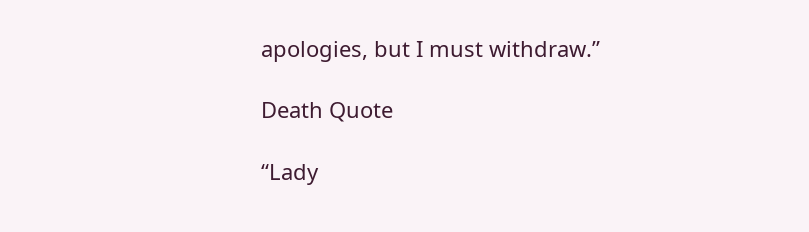apologies, but I must withdraw.”

Death Quote

“Lady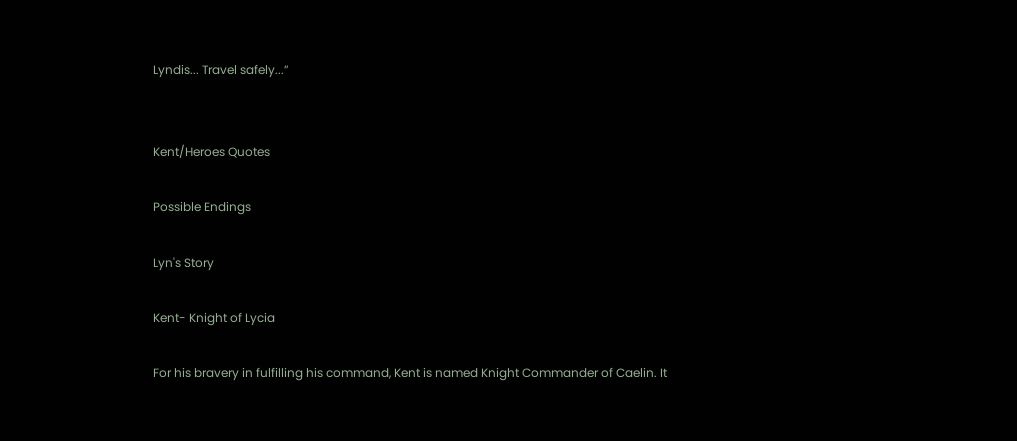Lyndis... Travel safely...”


Kent/Heroes Quotes

Possible Endings

Lyn's Story

Kent- Knight of Lycia

For his bravery in fulfilling his command, Kent is named Knight Commander of Caelin. It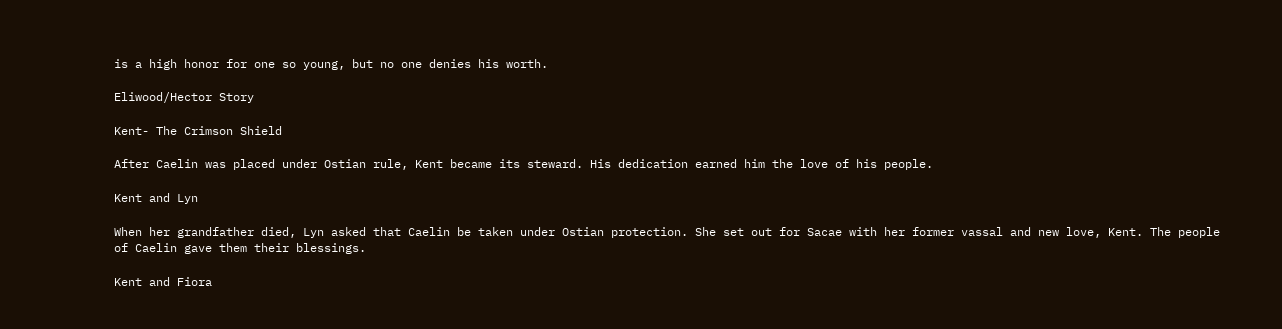is a high honor for one so young, but no one denies his worth.

Eliwood/Hector Story

Kent- The Crimson Shield

After Caelin was placed under Ostian rule, Kent became its steward. His dedication earned him the love of his people.

Kent and Lyn

When her grandfather died, Lyn asked that Caelin be taken under Ostian protection. She set out for Sacae with her former vassal and new love, Kent. The people of Caelin gave them their blessings.

Kent and Fiora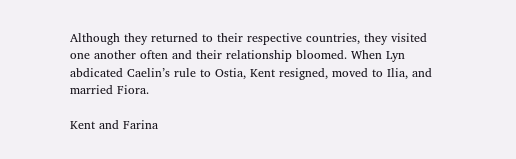Although they returned to their respective countries, they visited one another often and their relationship bloomed. When Lyn abdicated Caelin’s rule to Ostia, Kent resigned, moved to Ilia, and married Fiora.

Kent and Farina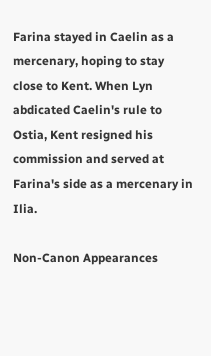Farina stayed in Caelin as a mercenary, hoping to stay close to Kent. When Lyn abdicated Caelin's rule to Ostia, Kent resigned his commission and served at Farina's side as a mercenary in Ilia.

Non-Canon Appearances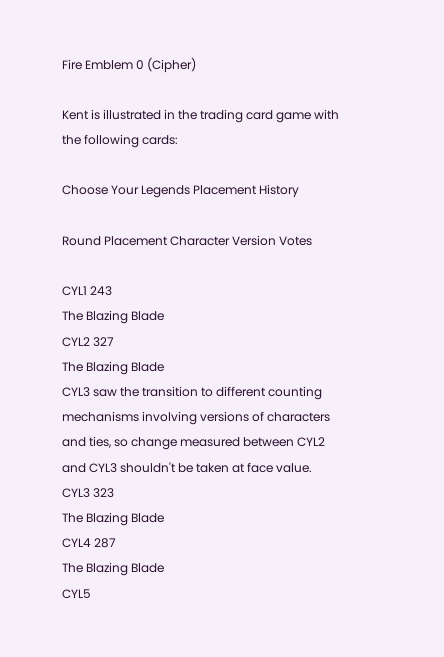Fire Emblem 0 (Cipher)

Kent is illustrated in the trading card game with the following cards:

Choose Your Legends Placement History

Round Placement Character Version Votes

CYL1 243
The Blazing Blade
CYL2 327
The Blazing Blade
CYL3 saw the transition to different counting mechanisms involving versions of characters and ties, so change measured between CYL2 and CYL3 shouldn't be taken at face value.
CYL3 323
The Blazing Blade
CYL4 287
The Blazing Blade
CYL5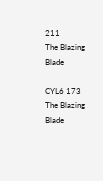211
The Blazing Blade

CYL6 173
The Blazing Blade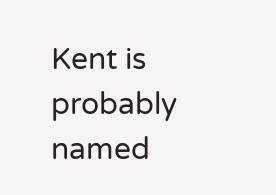Kent is probably named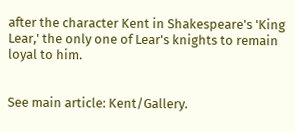after the character Kent in Shakespeare's 'King Lear,' the only one of Lear's knights to remain loyal to him.


See main article: Kent/Gallery.